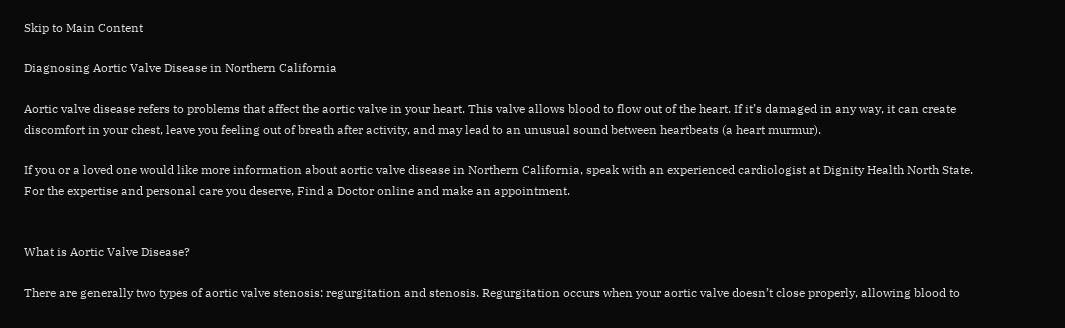Skip to Main Content

Diagnosing Aortic Valve Disease in Northern California

Aortic valve disease refers to problems that affect the aortic valve in your heart. This valve allows blood to flow out of the heart. If it’s damaged in any way, it can create discomfort in your chest, leave you feeling out of breath after activity, and may lead to an unusual sound between heartbeats (a heart murmur).

If you or a loved one would like more information about aortic valve disease in Northern California, speak with an experienced cardiologist at Dignity Health North State. For the expertise and personal care you deserve, Find a Doctor online and make an appointment.


What is Aortic Valve Disease?

There are generally two types of aortic valve stenosis: regurgitation and stenosis. Regurgitation occurs when your aortic valve doesn’t close properly, allowing blood to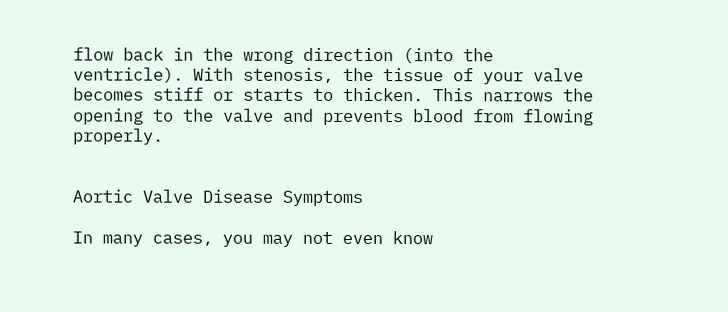flow back in the wrong direction (into the ventricle). With stenosis, the tissue of your valve becomes stiff or starts to thicken. This narrows the opening to the valve and prevents blood from flowing properly.


Aortic Valve Disease Symptoms

In many cases, you may not even know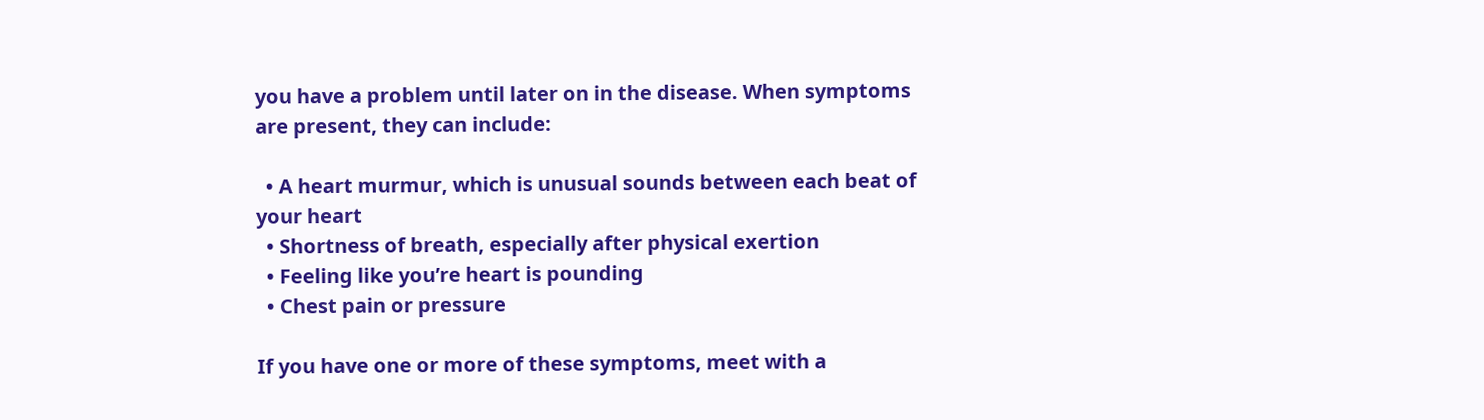you have a problem until later on in the disease. When symptoms are present, they can include:

  • A heart murmur, which is unusual sounds between each beat of your heart
  • Shortness of breath, especially after physical exertion
  • Feeling like you’re heart is pounding
  • Chest pain or pressure

If you have one or more of these symptoms, meet with a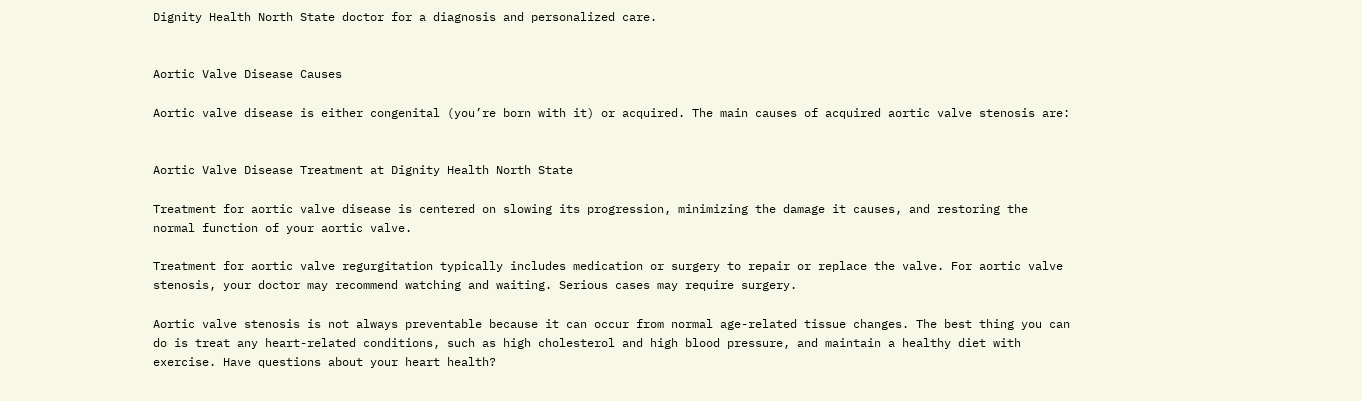Dignity Health North State doctor for a diagnosis and personalized care.


Aortic Valve Disease Causes

Aortic valve disease is either congenital (you’re born with it) or acquired. The main causes of acquired aortic valve stenosis are:


Aortic Valve Disease Treatment at Dignity Health North State

Treatment for aortic valve disease is centered on slowing its progression, minimizing the damage it causes, and restoring the normal function of your aortic valve.

Treatment for aortic valve regurgitation typically includes medication or surgery to repair or replace the valve. For aortic valve stenosis, your doctor may recommend watching and waiting. Serious cases may require surgery.

Aortic valve stenosis is not always preventable because it can occur from normal age-related tissue changes. The best thing you can do is treat any heart-related conditions, such as high cholesterol and high blood pressure, and maintain a healthy diet with exercise. Have questions about your heart health?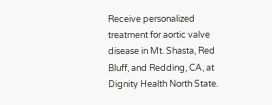Receive personalized treatment for aortic valve disease in Mt. Shasta, Red Bluff, and Redding, CA, at Dignity Health North State.